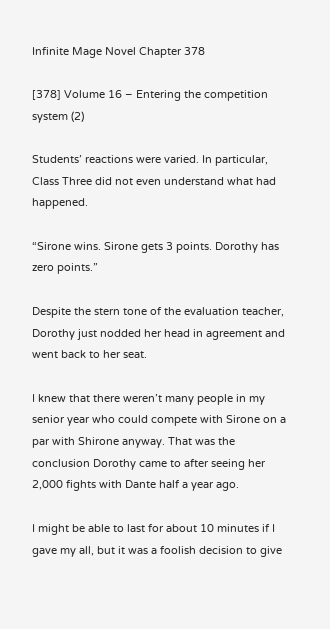Infinite Mage Novel Chapter 378

[378] Volume 16 – Entering the competition system (2)

Students’ reactions were varied. In particular, Class Three did not even understand what had happened.

“Sirone wins. Sirone gets 3 points. Dorothy has zero points.”

Despite the stern tone of the evaluation teacher, Dorothy just nodded her head in agreement and went back to her seat.

I knew that there weren’t many people in my senior year who could compete with Sirone on a par with Shirone anyway. That was the conclusion Dorothy came to after seeing her 2,000 fights with Dante half a year ago.

I might be able to last for about 10 minutes if I gave my all, but it was a foolish decision to give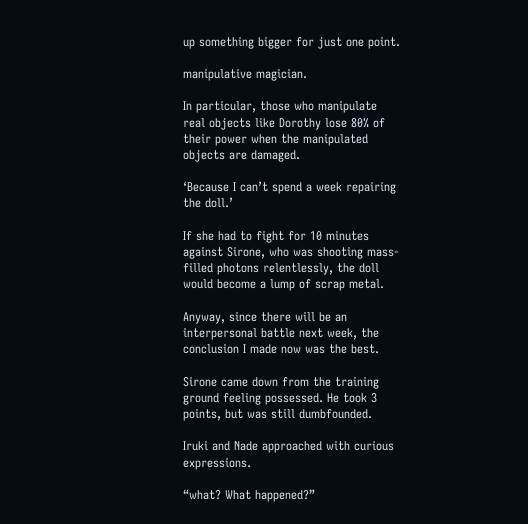up something bigger for just one point.

manipulative magician.

In particular, those who manipulate real objects like Dorothy lose 80% of their power when the manipulated objects are damaged.

‘Because I can’t spend a week repairing the doll.’

If she had to fight for 10 minutes against Sirone, who was shooting mass-filled photons relentlessly, the doll would become a lump of scrap metal.

Anyway, since there will be an interpersonal battle next week, the conclusion I made now was the best.

Sirone came down from the training ground feeling possessed. He took 3 points, but was still dumbfounded.

Iruki and Nade approached with curious expressions.

“what? What happened?”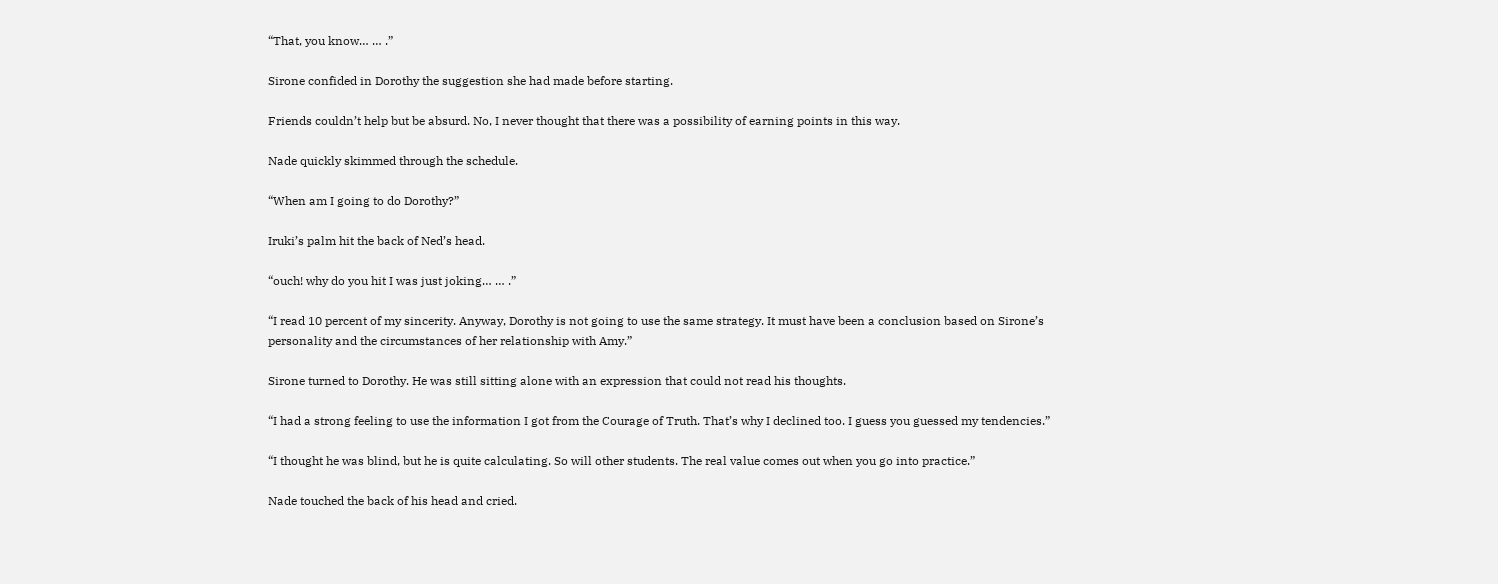“That, you know… … .”

Sirone confided in Dorothy the suggestion she had made before starting.

Friends couldn’t help but be absurd. No, I never thought that there was a possibility of earning points in this way.

Nade quickly skimmed through the schedule.

“When am I going to do Dorothy?”

Iruki’s palm hit the back of Ned’s head.

“ouch! why do you hit I was just joking… … .”

“I read 10 percent of my sincerity. Anyway, Dorothy is not going to use the same strategy. It must have been a conclusion based on Sirone’s personality and the circumstances of her relationship with Amy.”

Sirone turned to Dorothy. He was still sitting alone with an expression that could not read his thoughts.

“I had a strong feeling to use the information I got from the Courage of Truth. That’s why I declined too. I guess you guessed my tendencies.”

“I thought he was blind, but he is quite calculating. So will other students. The real value comes out when you go into practice.”

Nade touched the back of his head and cried.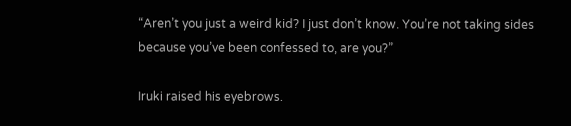“Aren’t you just a weird kid? I just don’t know. You’re not taking sides because you’ve been confessed to, are you?”

Iruki raised his eyebrows.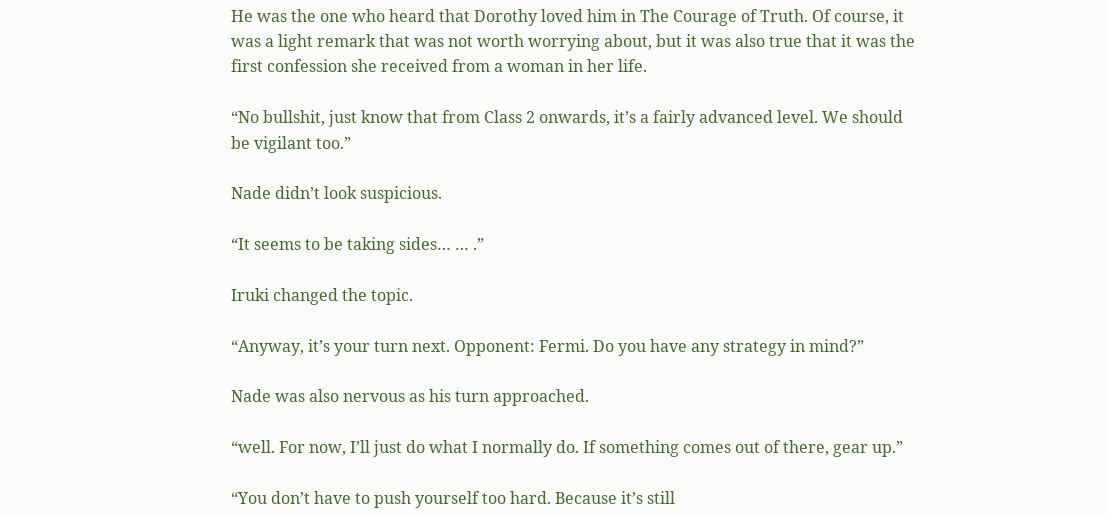He was the one who heard that Dorothy loved him in The Courage of Truth. Of course, it was a light remark that was not worth worrying about, but it was also true that it was the first confession she received from a woman in her life.

“No bullshit, just know that from Class 2 onwards, it’s a fairly advanced level. We should be vigilant too.”

Nade didn’t look suspicious.

“It seems to be taking sides… … .”

Iruki changed the topic.

“Anyway, it’s your turn next. Opponent: Fermi. Do you have any strategy in mind?”

Nade was also nervous as his turn approached.

“well. For now, I’ll just do what I normally do. If something comes out of there, gear up.”

“You don’t have to push yourself too hard. Because it’s still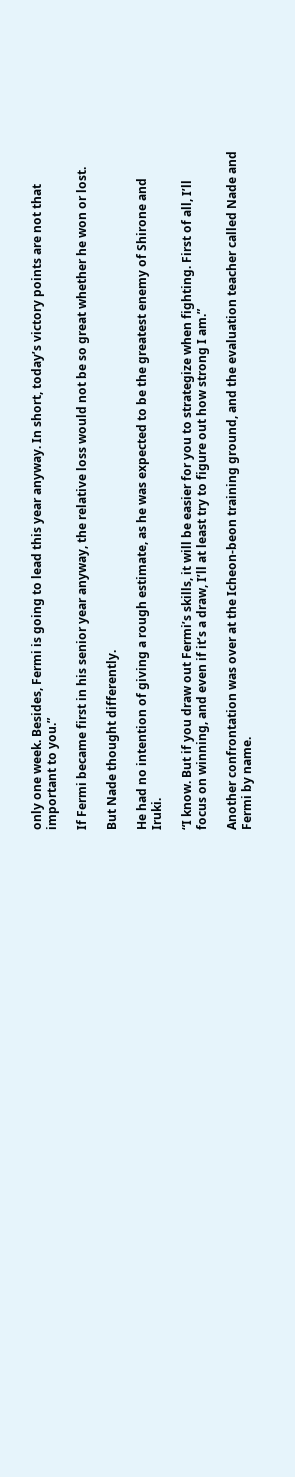only one week. Besides, Fermi is going to lead this year anyway. In short, today’s victory points are not that important to you.”

If Fermi became first in his senior year anyway, the relative loss would not be so great whether he won or lost.

But Nade thought differently.

He had no intention of giving a rough estimate, as he was expected to be the greatest enemy of Shirone and Iruki.

“I know. But if you draw out Fermi’s skills, it will be easier for you to strategize when fighting. First of all, I’ll focus on winning, and even if it’s a draw, I’ll at least try to figure out how strong I am.”

Another confrontation was over at the Icheon-beon training ground, and the evaluation teacher called Nade and Fermi by name.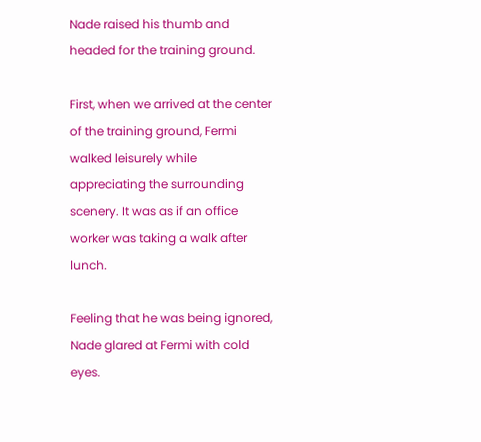Nade raised his thumb and headed for the training ground.

First, when we arrived at the center of the training ground, Fermi walked leisurely while appreciating the surrounding scenery. It was as if an office worker was taking a walk after lunch.

Feeling that he was being ignored, Nade glared at Fermi with cold eyes.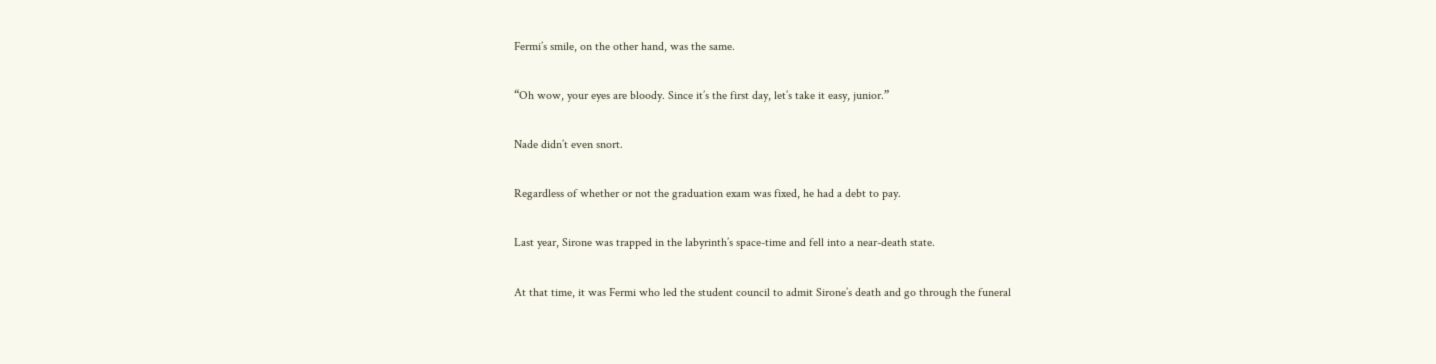Fermi’s smile, on the other hand, was the same.

“Oh wow, your eyes are bloody. Since it’s the first day, let’s take it easy, junior.”

Nade didn’t even snort.

Regardless of whether or not the graduation exam was fixed, he had a debt to pay.

Last year, Sirone was trapped in the labyrinth’s space-time and fell into a near-death state.

At that time, it was Fermi who led the student council to admit Sirone’s death and go through the funeral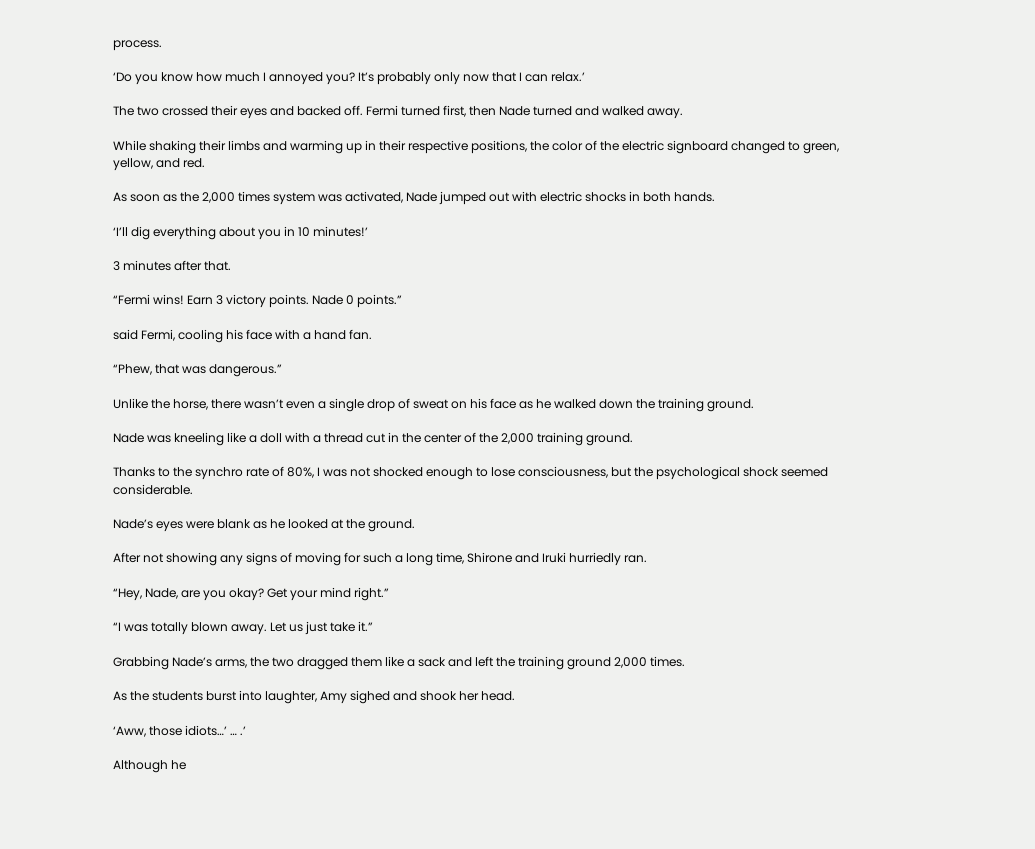process.

‘Do you know how much I annoyed you? It’s probably only now that I can relax.’

The two crossed their eyes and backed off. Fermi turned first, then Nade turned and walked away.

While shaking their limbs and warming up in their respective positions, the color of the electric signboard changed to green, yellow, and red.

As soon as the 2,000 times system was activated, Nade jumped out with electric shocks in both hands.

‘I’ll dig everything about you in 10 minutes!’

3 minutes after that.

“Fermi wins! Earn 3 victory points. Nade 0 points.”

said Fermi, cooling his face with a hand fan.

“Phew, that was dangerous.”

Unlike the horse, there wasn’t even a single drop of sweat on his face as he walked down the training ground.

Nade was kneeling like a doll with a thread cut in the center of the 2,000 training ground.

Thanks to the synchro rate of 80%, I was not shocked enough to lose consciousness, but the psychological shock seemed considerable.

Nade’s eyes were blank as he looked at the ground.

After not showing any signs of moving for such a long time, Shirone and Iruki hurriedly ran.

“Hey, Nade, are you okay? Get your mind right.”

“I was totally blown away. Let us just take it.”

Grabbing Nade’s arms, the two dragged them like a sack and left the training ground 2,000 times.

As the students burst into laughter, Amy sighed and shook her head.

‘Aww, those idiots…’ … .’

Although he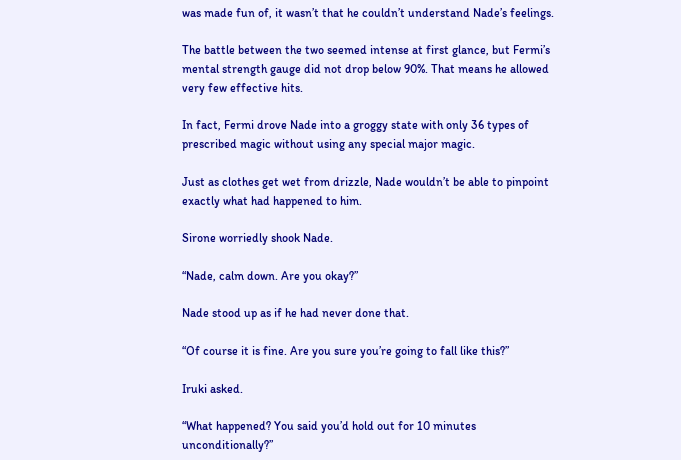was made fun of, it wasn’t that he couldn’t understand Nade’s feelings.

The battle between the two seemed intense at first glance, but Fermi’s mental strength gauge did not drop below 90%. That means he allowed very few effective hits.

In fact, Fermi drove Nade into a groggy state with only 36 types of prescribed magic without using any special major magic.

Just as clothes get wet from drizzle, Nade wouldn’t be able to pinpoint exactly what had happened to him.

Sirone worriedly shook Nade.

“Nade, calm down. Are you okay?”

Nade stood up as if he had never done that.

“Of course it is fine. Are you sure you’re going to fall like this?”

Iruki asked.

“What happened? You said you’d hold out for 10 minutes unconditionally?”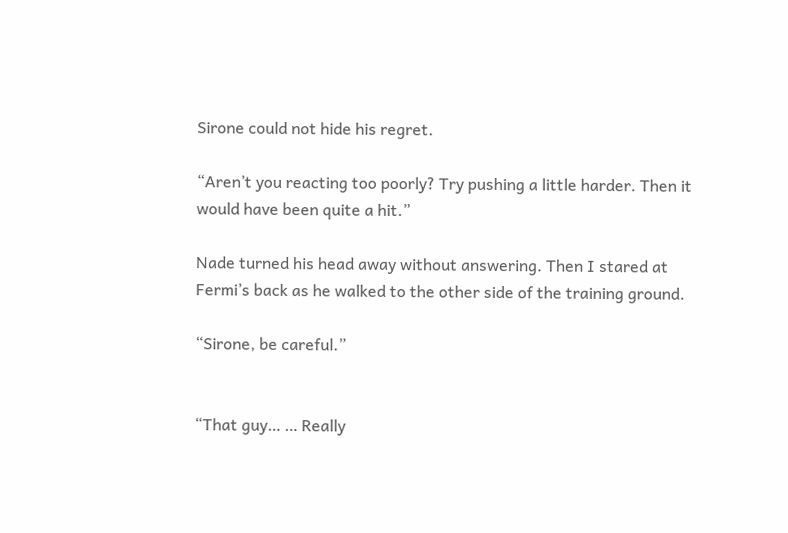Sirone could not hide his regret.

“Aren’t you reacting too poorly? Try pushing a little harder. Then it would have been quite a hit.”

Nade turned his head away without answering. Then I stared at Fermi’s back as he walked to the other side of the training ground.

“Sirone, be careful.”


“That guy… … Really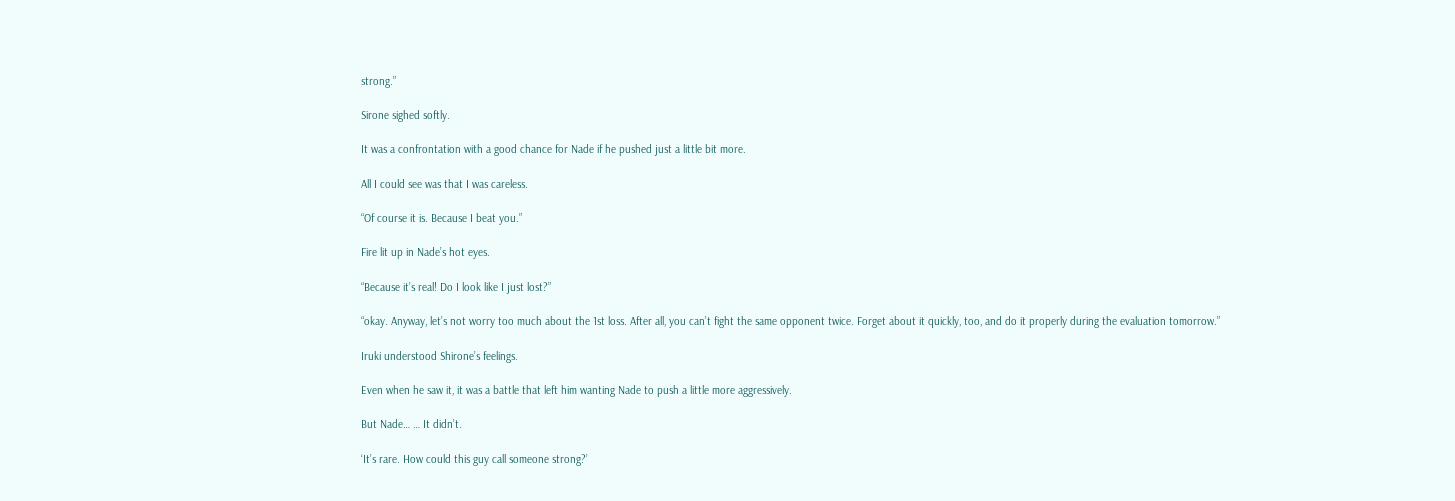strong.”

Sirone sighed softly.

It was a confrontation with a good chance for Nade if he pushed just a little bit more.

All I could see was that I was careless.

“Of course it is. Because I beat you.”

Fire lit up in Nade’s hot eyes.

“Because it’s real! Do I look like I just lost?”

“okay. Anyway, let’s not worry too much about the 1st loss. After all, you can’t fight the same opponent twice. Forget about it quickly, too, and do it properly during the evaluation tomorrow.”

Iruki understood Shirone’s feelings.

Even when he saw it, it was a battle that left him wanting Nade to push a little more aggressively.

But Nade… … It didn’t.

‘It’s rare. How could this guy call someone strong?’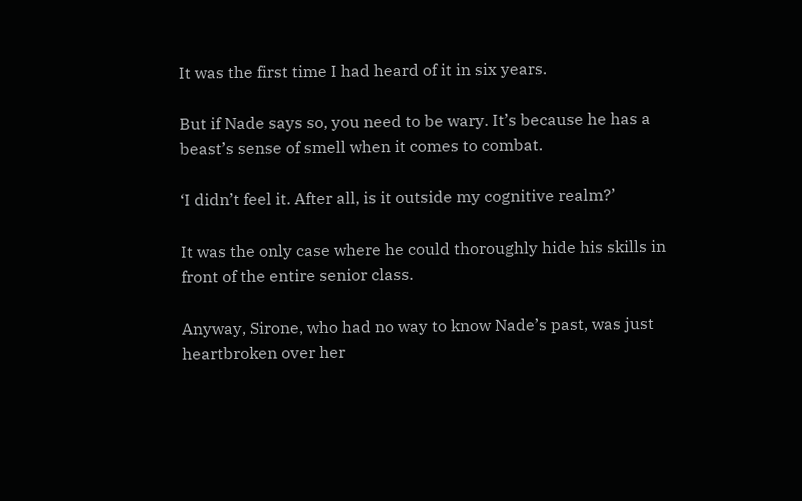It was the first time I had heard of it in six years.

But if Nade says so, you need to be wary. It’s because he has a beast’s sense of smell when it comes to combat.

‘I didn’t feel it. After all, is it outside my cognitive realm?’

It was the only case where he could thoroughly hide his skills in front of the entire senior class.

Anyway, Sirone, who had no way to know Nade’s past, was just heartbroken over her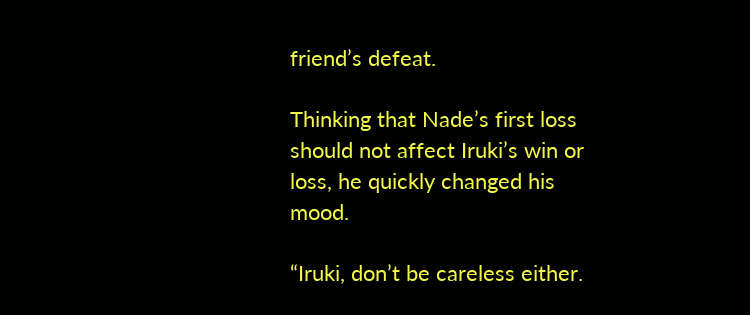friend’s defeat.

Thinking that Nade’s first loss should not affect Iruki’s win or loss, he quickly changed his mood.

“Iruki, don’t be careless either.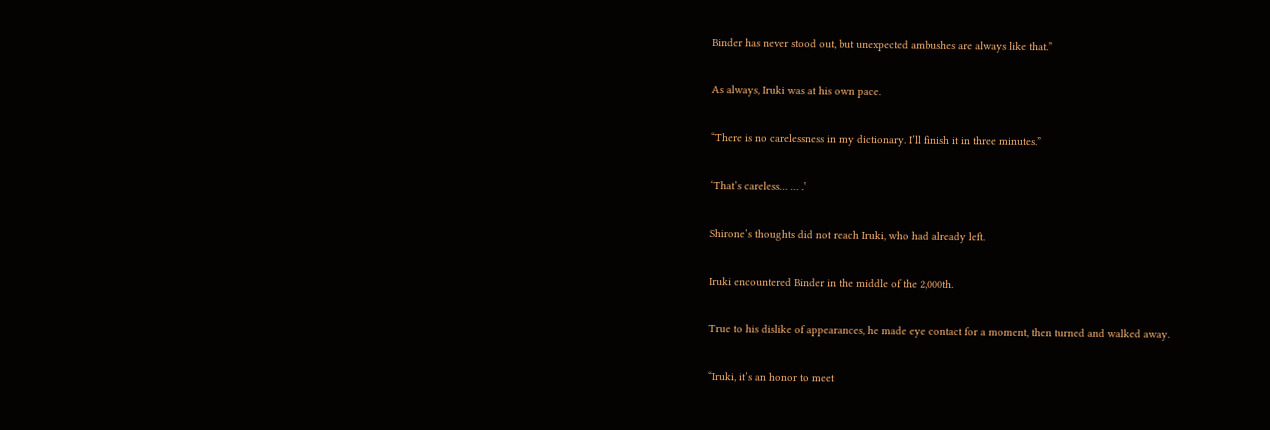Binder has never stood out, but unexpected ambushes are always like that.”

As always, Iruki was at his own pace.

“There is no carelessness in my dictionary. I’ll finish it in three minutes.”

‘That’s careless… … .’

Shirone’s thoughts did not reach Iruki, who had already left.

Iruki encountered Binder in the middle of the 2,000th.

True to his dislike of appearances, he made eye contact for a moment, then turned and walked away.

“Iruki, it’s an honor to meet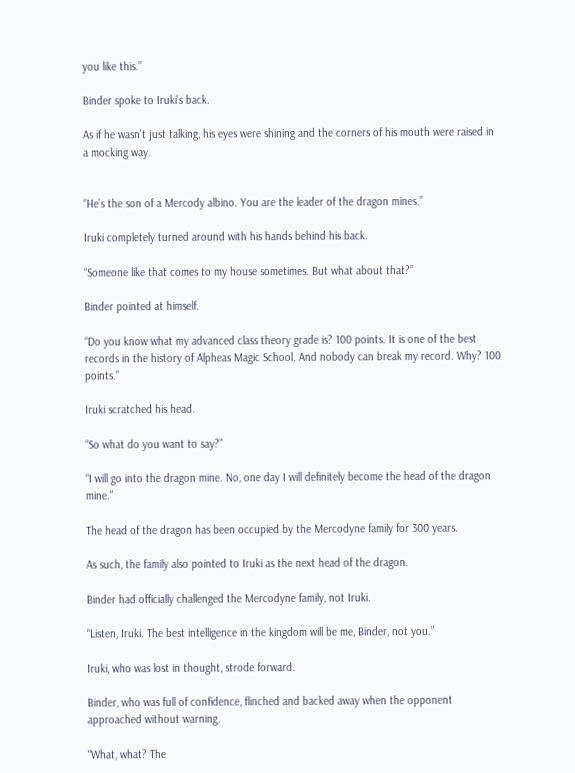you like this.”

Binder spoke to Iruki’s back.

As if he wasn’t just talking, his eyes were shining and the corners of his mouth were raised in a mocking way.


“He’s the son of a Mercody albino. You are the leader of the dragon mines.”

Iruki completely turned around with his hands behind his back.

“Someone like that comes to my house sometimes. But what about that?”

Binder pointed at himself.

“Do you know what my advanced class theory grade is? 100 points. It is one of the best records in the history of Alpheas Magic School. And nobody can break my record. Why? 100 points.”

Iruki scratched his head.

“So what do you want to say?”

“I will go into the dragon mine. No, one day I will definitely become the head of the dragon mine.”

The head of the dragon has been occupied by the Mercodyne family for 300 years.

As such, the family also pointed to Iruki as the next head of the dragon.

Binder had officially challenged the Mercodyne family, not Iruki.

“Listen, Iruki. The best intelligence in the kingdom will be me, Binder, not you.”

Iruki, who was lost in thought, strode forward.

Binder, who was full of confidence, flinched and backed away when the opponent approached without warning.

“What, what? The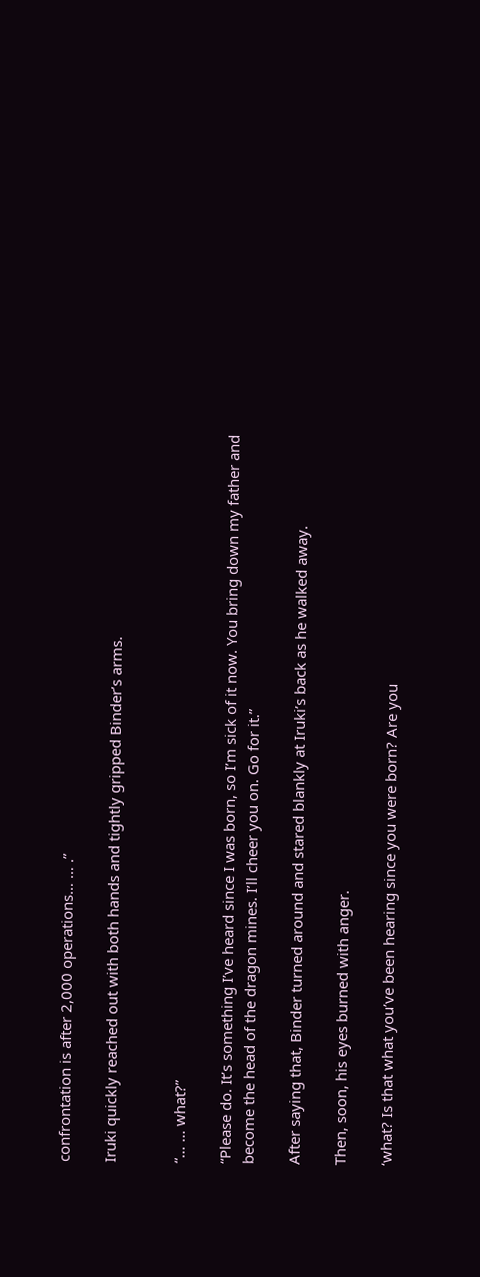confrontation is after 2,000 operations… … .”

Iruki quickly reached out with both hands and tightly gripped Binder’s arms.


“… … what?”

“Please do. It’s something I’ve heard since I was born, so I’m sick of it now. You bring down my father and become the head of the dragon mines. I’ll cheer you on. Go for it.”

After saying that, Binder turned around and stared blankly at Iruki’s back as he walked away.

Then, soon, his eyes burned with anger.

‘what? Is that what you’ve been hearing since you were born? Are you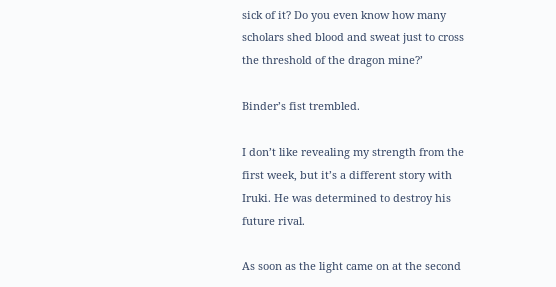sick of it? Do you even know how many scholars shed blood and sweat just to cross the threshold of the dragon mine?’

Binder’s fist trembled.

I don’t like revealing my strength from the first week, but it’s a different story with Iruki. He was determined to destroy his future rival.

As soon as the light came on at the second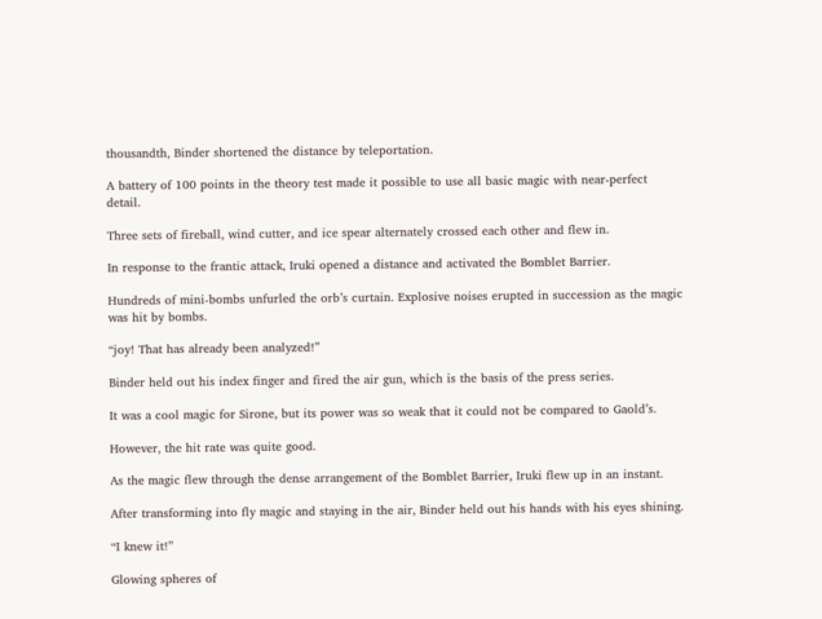thousandth, Binder shortened the distance by teleportation.

A battery of 100 points in the theory test made it possible to use all basic magic with near-perfect detail.

Three sets of fireball, wind cutter, and ice spear alternately crossed each other and flew in.

In response to the frantic attack, Iruki opened a distance and activated the Bomblet Barrier.

Hundreds of mini-bombs unfurled the orb’s curtain. Explosive noises erupted in succession as the magic was hit by bombs.

“joy! That has already been analyzed!”

Binder held out his index finger and fired the air gun, which is the basis of the press series.

It was a cool magic for Sirone, but its power was so weak that it could not be compared to Gaold’s.

However, the hit rate was quite good.

As the magic flew through the dense arrangement of the Bomblet Barrier, Iruki flew up in an instant.

After transforming into fly magic and staying in the air, Binder held out his hands with his eyes shining.

“I knew it!”

Glowing spheres of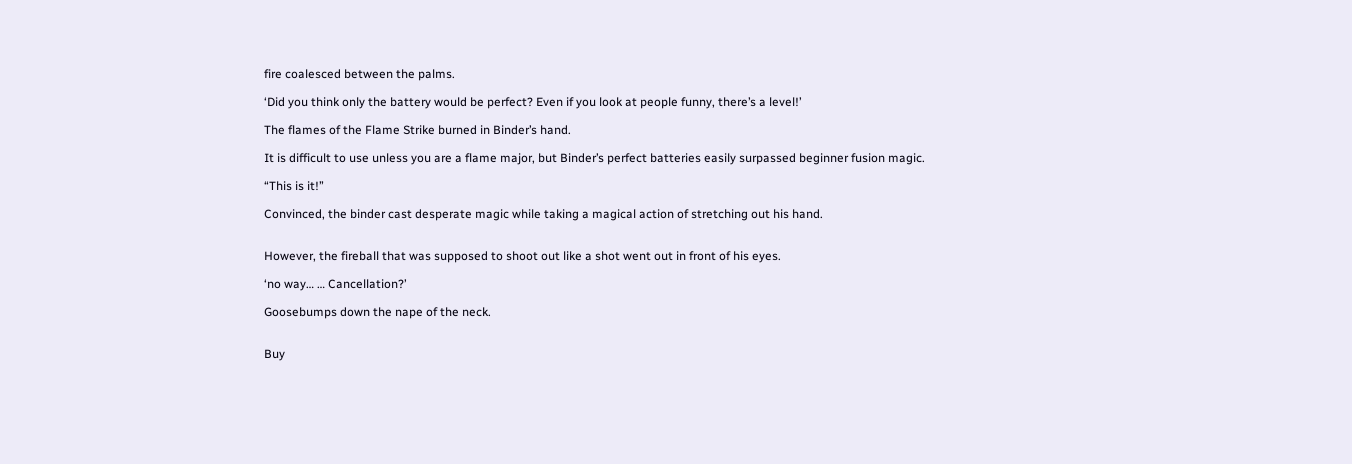fire coalesced between the palms.

‘Did you think only the battery would be perfect? Even if you look at people funny, there’s a level!’

The flames of the Flame Strike burned in Binder’s hand.

It is difficult to use unless you are a flame major, but Binder’s perfect batteries easily surpassed beginner fusion magic.

“This is it!”

Convinced, the binder cast desperate magic while taking a magical action of stretching out his hand.


However, the fireball that was supposed to shoot out like a shot went out in front of his eyes.

‘no way… … Cancellation?’

Goosebumps down the nape of the neck.


Buy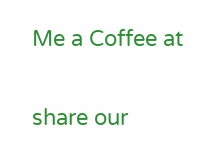Me a Coffee at

share our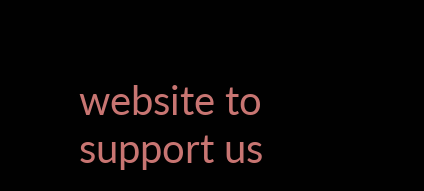website to support us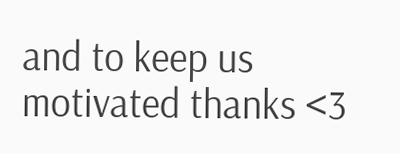and to keep us motivated thanks <3